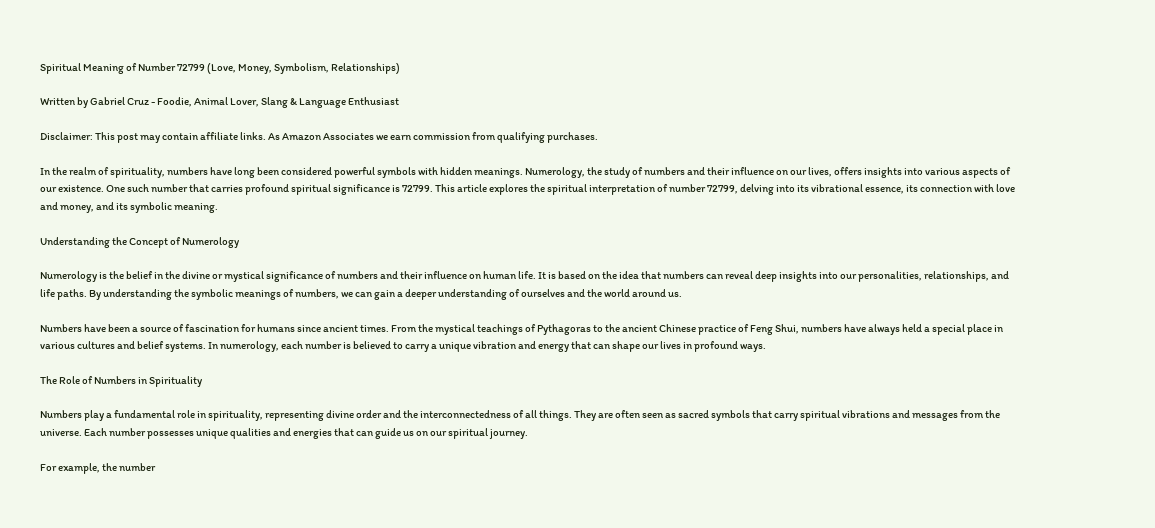Spiritual Meaning of Number 72799 (Love, Money, Symbolism, Relationships)

Written by Gabriel Cruz - Foodie, Animal Lover, Slang & Language Enthusiast

Disclaimer: This post may contain affiliate links. As Amazon Associates we earn commission from qualifying purchases.

In the realm of spirituality, numbers have long been considered powerful symbols with hidden meanings. Numerology, the study of numbers and their influence on our lives, offers insights into various aspects of our existence. One such number that carries profound spiritual significance is 72799. This article explores the spiritual interpretation of number 72799, delving into its vibrational essence, its connection with love and money, and its symbolic meaning.

Understanding the Concept of Numerology

Numerology is the belief in the divine or mystical significance of numbers and their influence on human life. It is based on the idea that numbers can reveal deep insights into our personalities, relationships, and life paths. By understanding the symbolic meanings of numbers, we can gain a deeper understanding of ourselves and the world around us.

Numbers have been a source of fascination for humans since ancient times. From the mystical teachings of Pythagoras to the ancient Chinese practice of Feng Shui, numbers have always held a special place in various cultures and belief systems. In numerology, each number is believed to carry a unique vibration and energy that can shape our lives in profound ways.

The Role of Numbers in Spirituality

Numbers play a fundamental role in spirituality, representing divine order and the interconnectedness of all things. They are often seen as sacred symbols that carry spiritual vibrations and messages from the universe. Each number possesses unique qualities and energies that can guide us on our spiritual journey.

For example, the number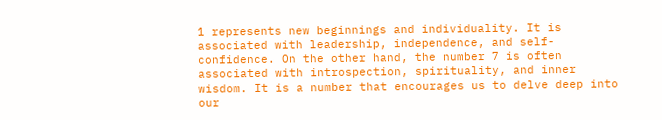1 represents new beginnings and individuality. It is associated with leadership, independence, and self-confidence. On the other hand, the number 7 is often associated with introspection, spirituality, and inner wisdom. It is a number that encourages us to delve deep into our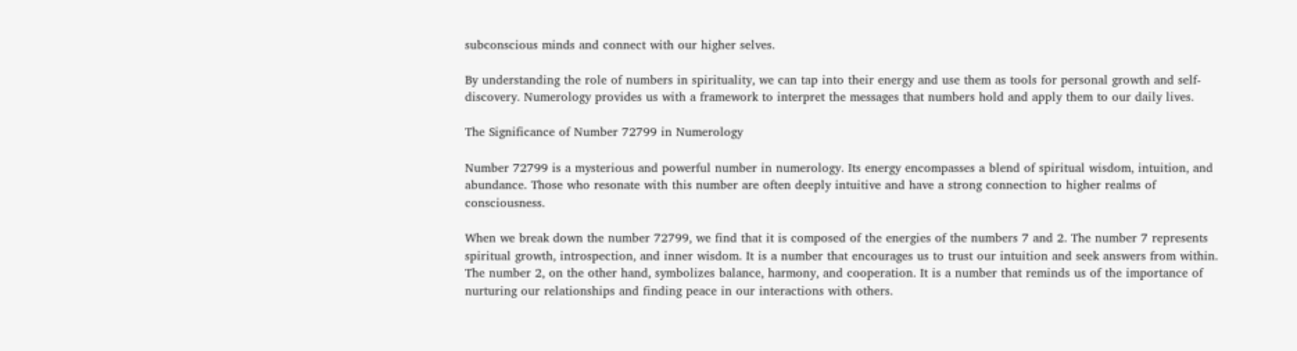subconscious minds and connect with our higher selves.

By understanding the role of numbers in spirituality, we can tap into their energy and use them as tools for personal growth and self-discovery. Numerology provides us with a framework to interpret the messages that numbers hold and apply them to our daily lives.

The Significance of Number 72799 in Numerology

Number 72799 is a mysterious and powerful number in numerology. Its energy encompasses a blend of spiritual wisdom, intuition, and abundance. Those who resonate with this number are often deeply intuitive and have a strong connection to higher realms of consciousness.

When we break down the number 72799, we find that it is composed of the energies of the numbers 7 and 2. The number 7 represents spiritual growth, introspection, and inner wisdom. It is a number that encourages us to trust our intuition and seek answers from within. The number 2, on the other hand, symbolizes balance, harmony, and cooperation. It is a number that reminds us of the importance of nurturing our relationships and finding peace in our interactions with others.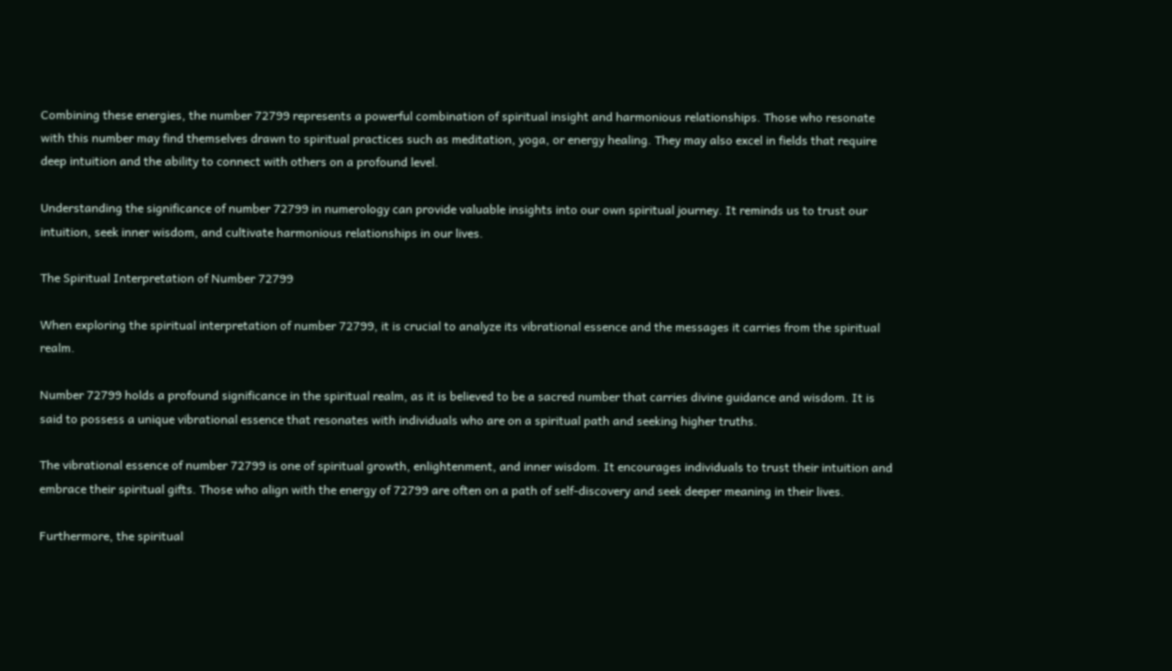Combining these energies, the number 72799 represents a powerful combination of spiritual insight and harmonious relationships. Those who resonate with this number may find themselves drawn to spiritual practices such as meditation, yoga, or energy healing. They may also excel in fields that require deep intuition and the ability to connect with others on a profound level.

Understanding the significance of number 72799 in numerology can provide valuable insights into our own spiritual journey. It reminds us to trust our intuition, seek inner wisdom, and cultivate harmonious relationships in our lives.

The Spiritual Interpretation of Number 72799

When exploring the spiritual interpretation of number 72799, it is crucial to analyze its vibrational essence and the messages it carries from the spiritual realm.

Number 72799 holds a profound significance in the spiritual realm, as it is believed to be a sacred number that carries divine guidance and wisdom. It is said to possess a unique vibrational essence that resonates with individuals who are on a spiritual path and seeking higher truths.

The vibrational essence of number 72799 is one of spiritual growth, enlightenment, and inner wisdom. It encourages individuals to trust their intuition and embrace their spiritual gifts. Those who align with the energy of 72799 are often on a path of self-discovery and seek deeper meaning in their lives.

Furthermore, the spiritual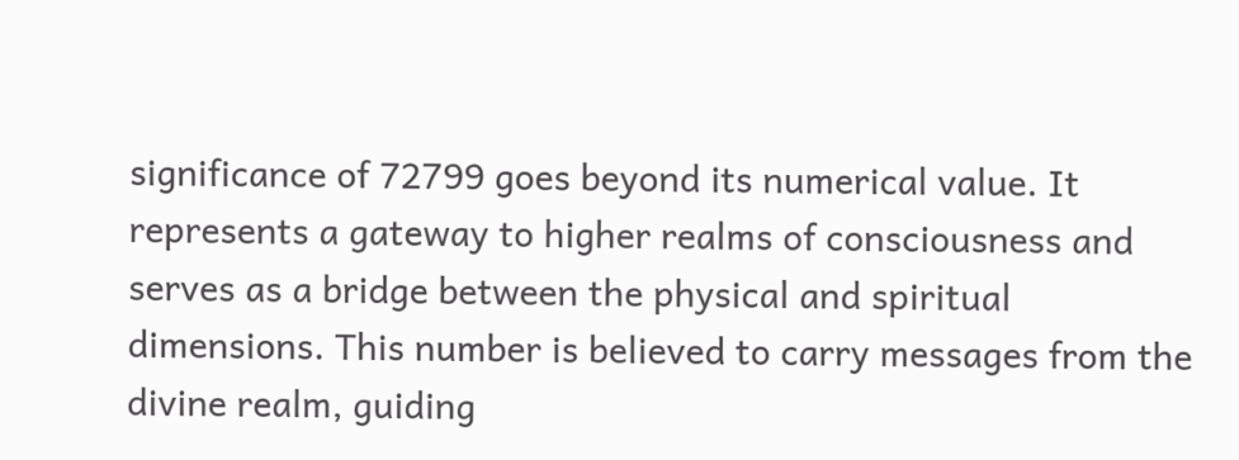significance of 72799 goes beyond its numerical value. It represents a gateway to higher realms of consciousness and serves as a bridge between the physical and spiritual dimensions. This number is believed to carry messages from the divine realm, guiding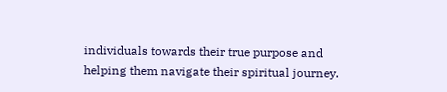individuals towards their true purpose and helping them navigate their spiritual journey.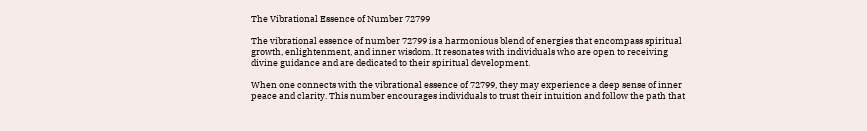The Vibrational Essence of Number 72799

The vibrational essence of number 72799 is a harmonious blend of energies that encompass spiritual growth, enlightenment, and inner wisdom. It resonates with individuals who are open to receiving divine guidance and are dedicated to their spiritual development.

When one connects with the vibrational essence of 72799, they may experience a deep sense of inner peace and clarity. This number encourages individuals to trust their intuition and follow the path that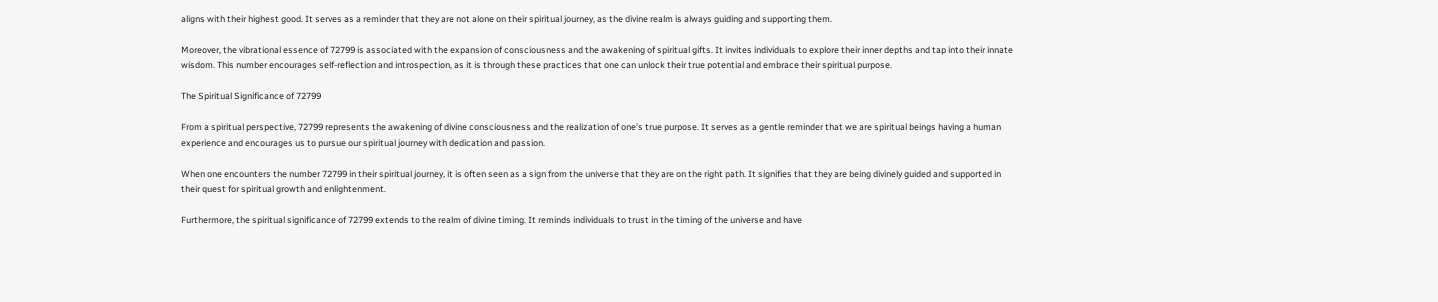aligns with their highest good. It serves as a reminder that they are not alone on their spiritual journey, as the divine realm is always guiding and supporting them.

Moreover, the vibrational essence of 72799 is associated with the expansion of consciousness and the awakening of spiritual gifts. It invites individuals to explore their inner depths and tap into their innate wisdom. This number encourages self-reflection and introspection, as it is through these practices that one can unlock their true potential and embrace their spiritual purpose.

The Spiritual Significance of 72799

From a spiritual perspective, 72799 represents the awakening of divine consciousness and the realization of one’s true purpose. It serves as a gentle reminder that we are spiritual beings having a human experience and encourages us to pursue our spiritual journey with dedication and passion.

When one encounters the number 72799 in their spiritual journey, it is often seen as a sign from the universe that they are on the right path. It signifies that they are being divinely guided and supported in their quest for spiritual growth and enlightenment.

Furthermore, the spiritual significance of 72799 extends to the realm of divine timing. It reminds individuals to trust in the timing of the universe and have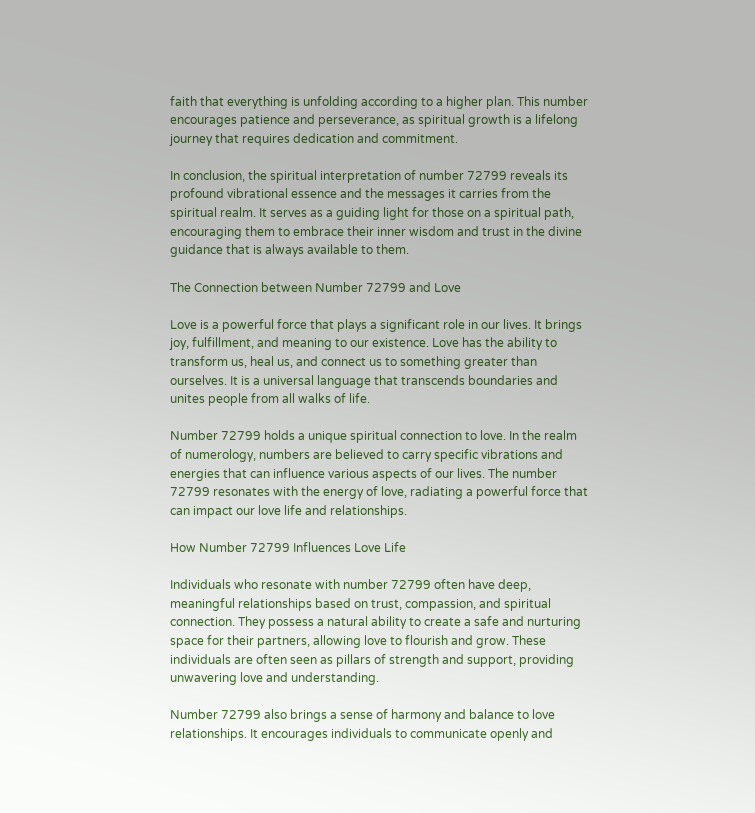faith that everything is unfolding according to a higher plan. This number encourages patience and perseverance, as spiritual growth is a lifelong journey that requires dedication and commitment.

In conclusion, the spiritual interpretation of number 72799 reveals its profound vibrational essence and the messages it carries from the spiritual realm. It serves as a guiding light for those on a spiritual path, encouraging them to embrace their inner wisdom and trust in the divine guidance that is always available to them.

The Connection between Number 72799 and Love

Love is a powerful force that plays a significant role in our lives. It brings joy, fulfillment, and meaning to our existence. Love has the ability to transform us, heal us, and connect us to something greater than ourselves. It is a universal language that transcends boundaries and unites people from all walks of life.

Number 72799 holds a unique spiritual connection to love. In the realm of numerology, numbers are believed to carry specific vibrations and energies that can influence various aspects of our lives. The number 72799 resonates with the energy of love, radiating a powerful force that can impact our love life and relationships.

How Number 72799 Influences Love Life

Individuals who resonate with number 72799 often have deep, meaningful relationships based on trust, compassion, and spiritual connection. They possess a natural ability to create a safe and nurturing space for their partners, allowing love to flourish and grow. These individuals are often seen as pillars of strength and support, providing unwavering love and understanding.

Number 72799 also brings a sense of harmony and balance to love relationships. It encourages individuals to communicate openly and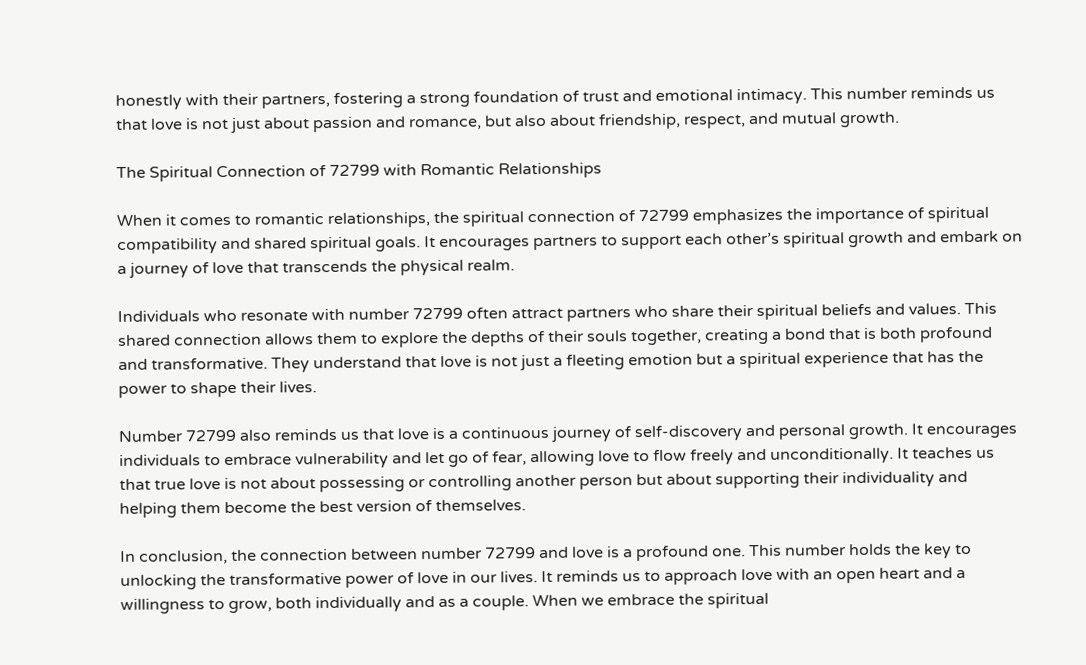honestly with their partners, fostering a strong foundation of trust and emotional intimacy. This number reminds us that love is not just about passion and romance, but also about friendship, respect, and mutual growth.

The Spiritual Connection of 72799 with Romantic Relationships

When it comes to romantic relationships, the spiritual connection of 72799 emphasizes the importance of spiritual compatibility and shared spiritual goals. It encourages partners to support each other’s spiritual growth and embark on a journey of love that transcends the physical realm.

Individuals who resonate with number 72799 often attract partners who share their spiritual beliefs and values. This shared connection allows them to explore the depths of their souls together, creating a bond that is both profound and transformative. They understand that love is not just a fleeting emotion but a spiritual experience that has the power to shape their lives.

Number 72799 also reminds us that love is a continuous journey of self-discovery and personal growth. It encourages individuals to embrace vulnerability and let go of fear, allowing love to flow freely and unconditionally. It teaches us that true love is not about possessing or controlling another person but about supporting their individuality and helping them become the best version of themselves.

In conclusion, the connection between number 72799 and love is a profound one. This number holds the key to unlocking the transformative power of love in our lives. It reminds us to approach love with an open heart and a willingness to grow, both individually and as a couple. When we embrace the spiritual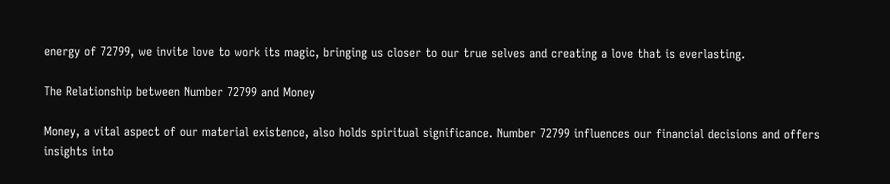energy of 72799, we invite love to work its magic, bringing us closer to our true selves and creating a love that is everlasting.

The Relationship between Number 72799 and Money

Money, a vital aspect of our material existence, also holds spiritual significance. Number 72799 influences our financial decisions and offers insights into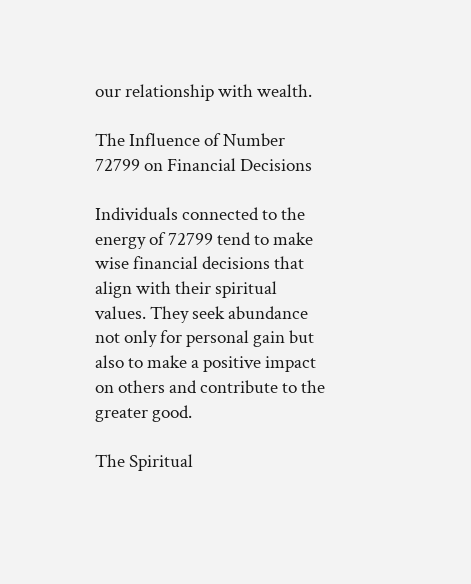our relationship with wealth.

The Influence of Number 72799 on Financial Decisions

Individuals connected to the energy of 72799 tend to make wise financial decisions that align with their spiritual values. They seek abundance not only for personal gain but also to make a positive impact on others and contribute to the greater good.

The Spiritual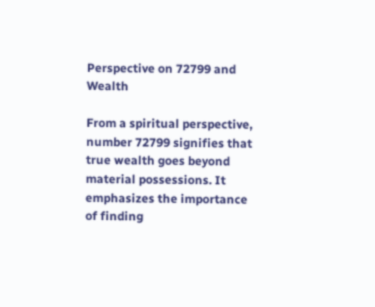Perspective on 72799 and Wealth

From a spiritual perspective, number 72799 signifies that true wealth goes beyond material possessions. It emphasizes the importance of finding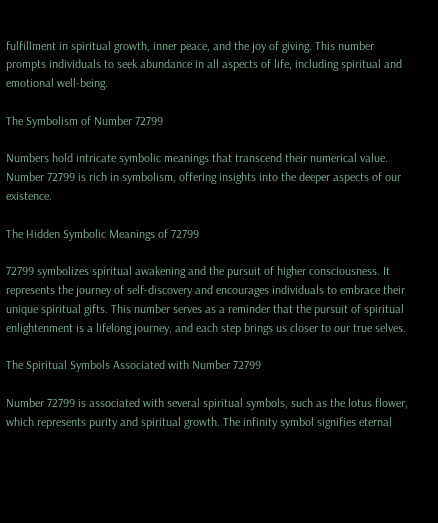fulfillment in spiritual growth, inner peace, and the joy of giving. This number prompts individuals to seek abundance in all aspects of life, including spiritual and emotional well-being.

The Symbolism of Number 72799

Numbers hold intricate symbolic meanings that transcend their numerical value. Number 72799 is rich in symbolism, offering insights into the deeper aspects of our existence.

The Hidden Symbolic Meanings of 72799

72799 symbolizes spiritual awakening and the pursuit of higher consciousness. It represents the journey of self-discovery and encourages individuals to embrace their unique spiritual gifts. This number serves as a reminder that the pursuit of spiritual enlightenment is a lifelong journey, and each step brings us closer to our true selves.

The Spiritual Symbols Associated with Number 72799

Number 72799 is associated with several spiritual symbols, such as the lotus flower, which represents purity and spiritual growth. The infinity symbol signifies eternal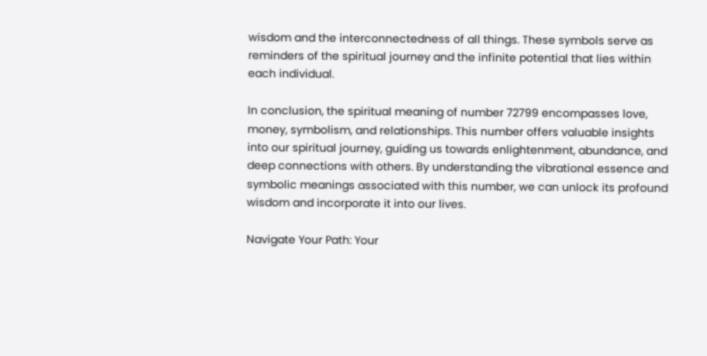wisdom and the interconnectedness of all things. These symbols serve as reminders of the spiritual journey and the infinite potential that lies within each individual.

In conclusion, the spiritual meaning of number 72799 encompasses love, money, symbolism, and relationships. This number offers valuable insights into our spiritual journey, guiding us towards enlightenment, abundance, and deep connections with others. By understanding the vibrational essence and symbolic meanings associated with this number, we can unlock its profound wisdom and incorporate it into our lives.

Navigate Your Path: Your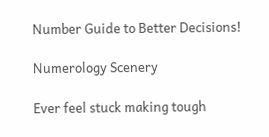Number Guide to Better Decisions!

Numerology Scenery

Ever feel stuck making tough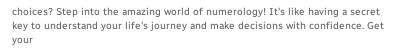choices? Step into the amazing world of numerology! It's like having a secret key to understand your life's journey and make decisions with confidence. Get your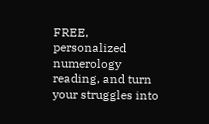FREE, personalized numerology reading, and turn your struggles into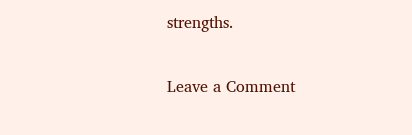strengths.

Leave a Comment